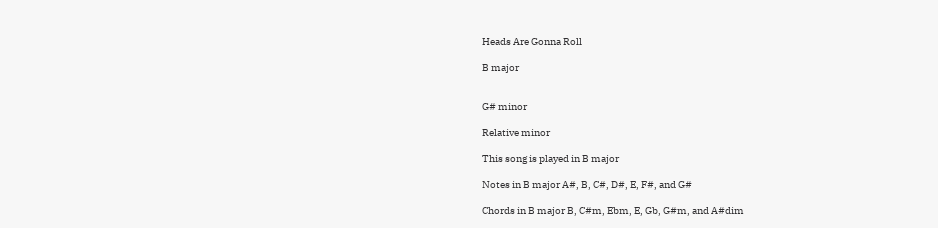Heads Are Gonna Roll

B major


G# minor

Relative minor

This song is played in B major

Notes in B major A#, B, C#, D#, E, F#, and G#

Chords in B major B, C#m, Ebm, E, Gb, G#m, and A#dim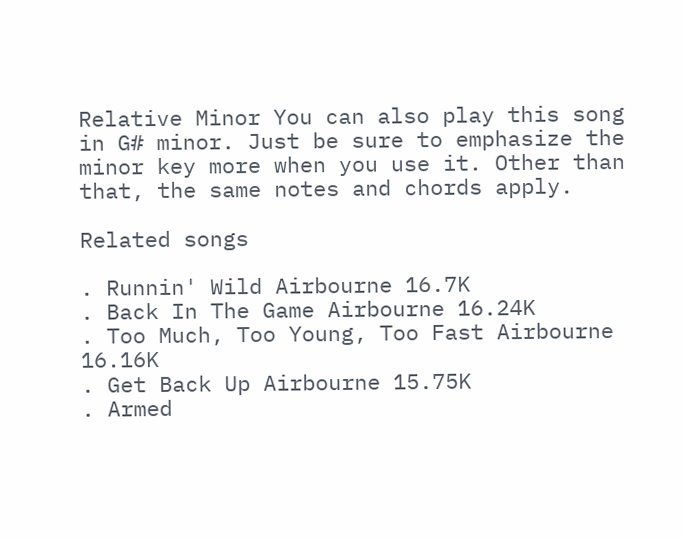Relative Minor You can also play this song in G# minor. Just be sure to emphasize the minor key more when you use it. Other than that, the same notes and chords apply.

Related songs

. Runnin' Wild Airbourne 16.7K
. Back In The Game Airbourne 16.24K
. Too Much, Too Young, Too Fast Airbourne 16.16K
. Get Back Up Airbourne 15.75K
. Armed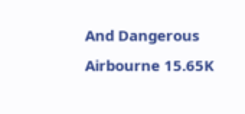And Dangerous Airbourne 15.65K